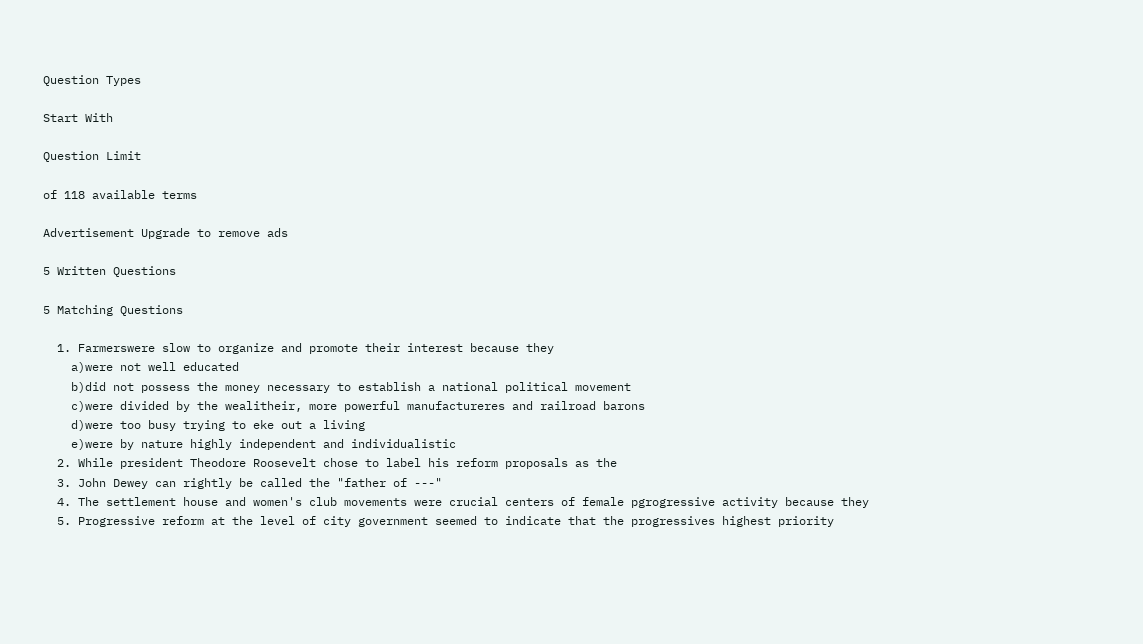Question Types

Start With

Question Limit

of 118 available terms

Advertisement Upgrade to remove ads

5 Written Questions

5 Matching Questions

  1. Farmerswere slow to organize and promote their interest because they
    a)were not well educated
    b)did not possess the money necessary to establish a national political movement
    c)were divided by the wealitheir, more powerful manufactureres and railroad barons
    d)were too busy trying to eke out a living
    e)were by nature highly independent and individualistic
  2. While president Theodore Roosevelt chose to label his reform proposals as the
  3. John Dewey can rightly be called the "father of ---"
  4. The settlement house and women's club movements were crucial centers of female pgrogressive activity because they
  5. Progressive reform at the level of city government seemed to indicate that the progressives highest priority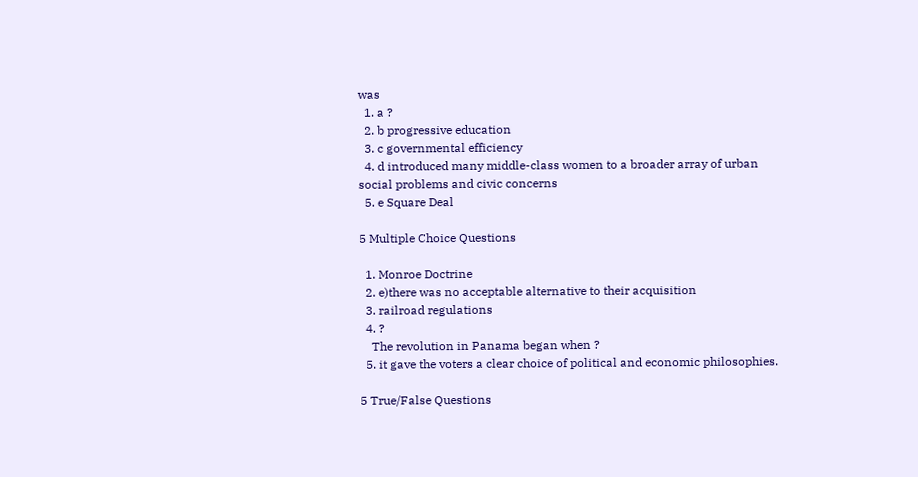was
  1. a ?
  2. b progressive education
  3. c governmental efficiency
  4. d introduced many middle-class women to a broader array of urban social problems and civic concerns
  5. e Square Deal

5 Multiple Choice Questions

  1. Monroe Doctrine
  2. e)there was no acceptable alternative to their acquisition
  3. railroad regulations
  4. ?
    The revolution in Panama began when ?
  5. it gave the voters a clear choice of political and economic philosophies.

5 True/False Questions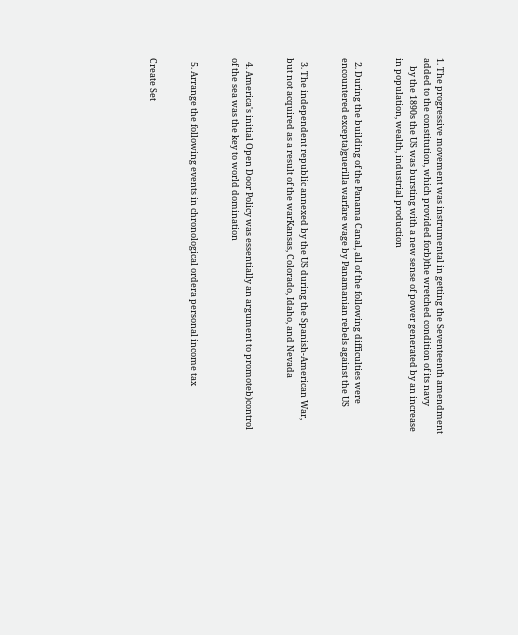1. The progressive movement was instrumental in getting the Seventeenth amendment added to the constitution, which provided forb)the wretched condition of its navy
    by the 1890s the US was bursting with a new sense of power generated by an increase in population, wealth, industrial production


  2. During the building of the Panama Canal, all of the following difficulties were encountered excepta)guerilla warfare wage by Panamanian rebels against the US


  3. The independent republic annexed by the US during the Spanish-American War, but not acquired as a result of the warKansas, Colorado, Idaho, and Nevada


  4. America's initial Open Door Policy was essentially an argument to promoteb)control of the sea was the key to world domination


  5. Arrange the following events in chronological ordera personal income tax


Create Set